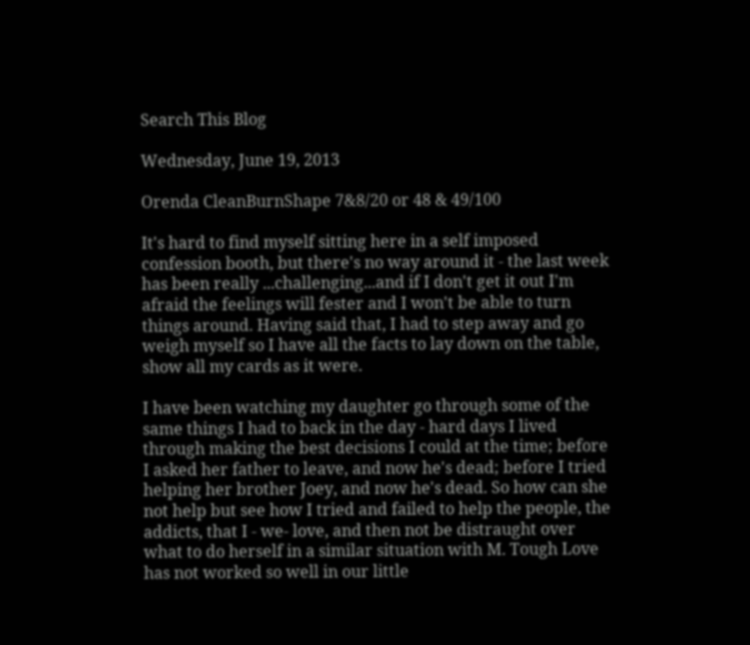Search This Blog

Wednesday, June 19, 2013

Orenda CleanBurnShape 7&8/20 or 48 & 49/100

It's hard to find myself sitting here in a self imposed confession booth, but there's no way around it - the last week has been really ...challenging...and if I don't get it out I'm afraid the feelings will fester and I won't be able to turn things around. Having said that, I had to step away and go weigh myself so I have all the facts to lay down on the table, show all my cards as it were.

I have been watching my daughter go through some of the same things I had to back in the day - hard days I lived through making the best decisions I could at the time; before I asked her father to leave, and now he's dead; before I tried helping her brother Joey, and now he's dead. So how can she not help but see how I tried and failed to help the people, the addicts, that I - we- love, and then not be distraught over what to do herself in a similar situation with M. Tough Love has not worked so well in our little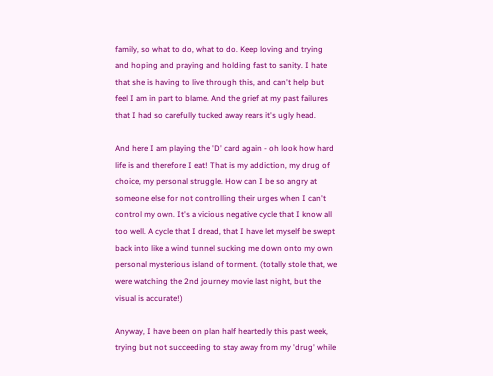family, so what to do, what to do. Keep loving and trying and hoping and praying and holding fast to sanity. I hate that she is having to live through this, and can't help but feel I am in part to blame. And the grief at my past failures that I had so carefully tucked away rears it's ugly head.

And here I am playing the 'D' card again - oh look how hard life is and therefore I eat! That is my addiction, my drug of choice, my personal struggle. How can I be so angry at someone else for not controlling their urges when I can't control my own. It's a vicious negative cycle that I know all too well. A cycle that I dread, that I have let myself be swept back into like a wind tunnel sucking me down onto my own personal mysterious island of torment. (totally stole that, we were watching the 2nd journey movie last night, but the visual is accurate!)

Anyway, I have been on plan half heartedly this past week, trying but not succeeding to stay away from my 'drug' while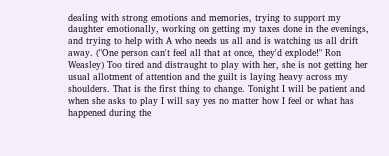dealing with strong emotions and memories, trying to support my daughter emotionally, working on getting my taxes done in the evenings, and trying to help with A who needs us all and is watching us all drift away. ("One person can't feel all that at once, they'd explode!" Ron Weasley) Too tired and distraught to play with her, she is not getting her usual allotment of attention and the guilt is laying heavy across my shoulders. That is the first thing to change. Tonight I will be patient and when she asks to play I will say yes no matter how I feel or what has happened during the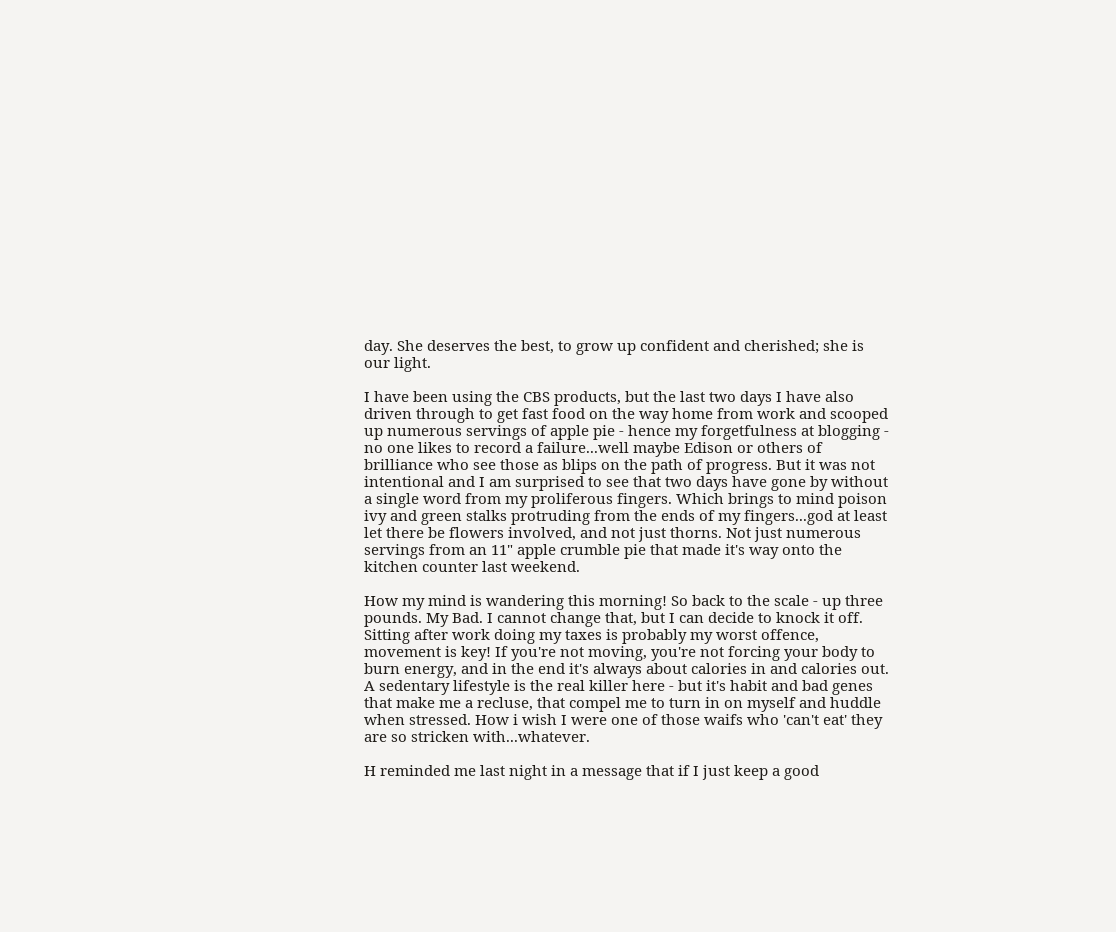day. She deserves the best, to grow up confident and cherished; she is our light.

I have been using the CBS products, but the last two days I have also driven through to get fast food on the way home from work and scooped up numerous servings of apple pie - hence my forgetfulness at blogging - no one likes to record a failure...well maybe Edison or others of brilliance who see those as blips on the path of progress. But it was not intentional and I am surprised to see that two days have gone by without a single word from my proliferous fingers. Which brings to mind poison ivy and green stalks protruding from the ends of my fingers...god at least let there be flowers involved, and not just thorns. Not just numerous servings from an 11" apple crumble pie that made it's way onto the kitchen counter last weekend.

How my mind is wandering this morning! So back to the scale - up three pounds. My Bad. I cannot change that, but I can decide to knock it off. Sitting after work doing my taxes is probably my worst offence, movement is key! If you're not moving, you're not forcing your body to burn energy, and in the end it's always about calories in and calories out. A sedentary lifestyle is the real killer here - but it's habit and bad genes that make me a recluse, that compel me to turn in on myself and huddle when stressed. How i wish I were one of those waifs who 'can't eat' they are so stricken with...whatever.

H reminded me last night in a message that if I just keep a good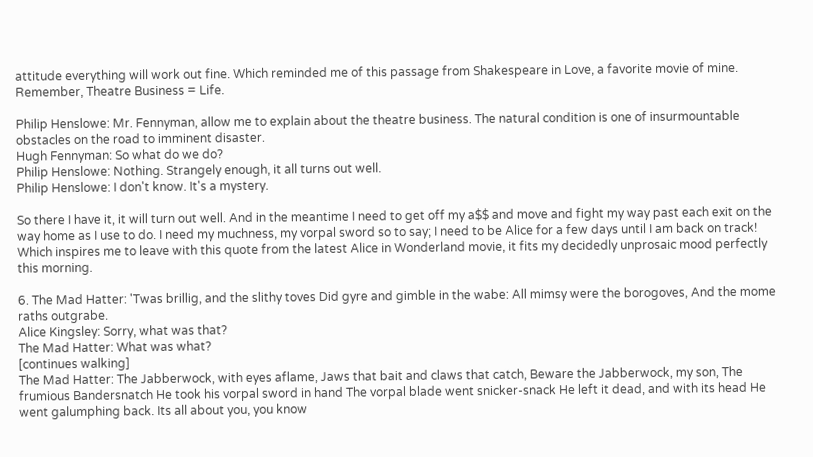attitude everything will work out fine. Which reminded me of this passage from Shakespeare in Love, a favorite movie of mine. Remember, Theatre Business = Life.

Philip Henslowe: Mr. Fennyman, allow me to explain about the theatre business. The natural condition is one of insurmountable obstacles on the road to imminent disaster.
Hugh Fennyman: So what do we do?
Philip Henslowe: Nothing. Strangely enough, it all turns out well.
Philip Henslowe: I don't know. It's a mystery.

So there I have it, it will turn out well. And in the meantime I need to get off my a$$ and move and fight my way past each exit on the way home as I use to do. I need my muchness, my vorpal sword so to say; I need to be Alice for a few days until I am back on track! Which inspires me to leave with this quote from the latest Alice in Wonderland movie, it fits my decidedly unprosaic mood perfectly this morning.

6. The Mad Hatter: 'Twas brillig, and the slithy toves Did gyre and gimble in the wabe: All mimsy were the borogoves, And the mome raths outgrabe.
Alice Kingsley: Sorry, what was that?
The Mad Hatter: What was what?
[continues walking]
The Mad Hatter: The Jabberwock, with eyes aflame, Jaws that bait and claws that catch, Beware the Jabberwock, my son, The frumious Bandersnatch He took his vorpal sword in hand The vorpal blade went snicker-snack He left it dead, and with its head He went galumphing back. Its all about you, you know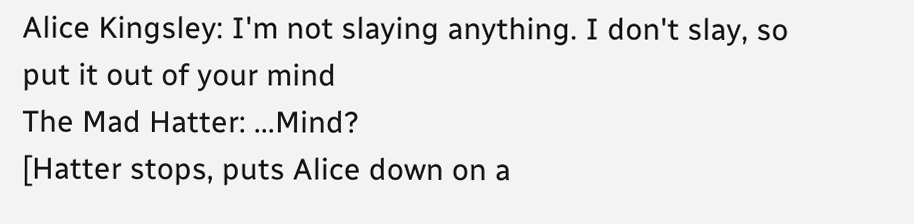Alice Kingsley: I'm not slaying anything. I don't slay, so put it out of your mind
The Mad Hatter: ...Mind?
[Hatter stops, puts Alice down on a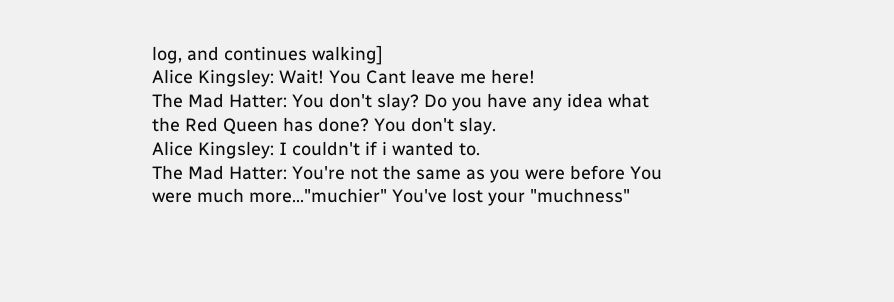log, and continues walking]
Alice Kingsley: Wait! You Cant leave me here!
The Mad Hatter: You don't slay? Do you have any idea what the Red Queen has done? You don't slay.
Alice Kingsley: I couldn't if i wanted to.
The Mad Hatter: You're not the same as you were before You were much more..."muchier" You've lost your "muchness"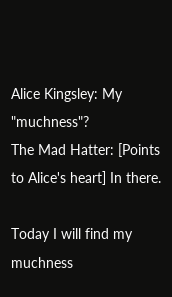Alice Kingsley: My "muchness"?
The Mad Hatter: [Points to Alice's heart] In there.

Today I will find my muchness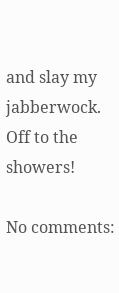and slay my jabberwock. Off to the showers!

No comments: